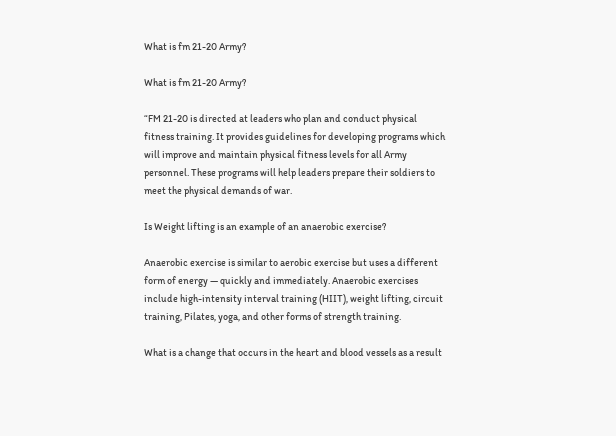What is fm 21-20 Army?

What is fm 21-20 Army?

“FM 21-20 is directed at leaders who plan and conduct physical fitness training. It provides guidelines for developing programs which will improve and maintain physical fitness levels for all Army personnel. These programs will help leaders prepare their soldiers to meet the physical demands of war.

Is Weight lifting is an example of an anaerobic exercise?

Anaerobic exercise is similar to aerobic exercise but uses a different form of energy — quickly and immediately. Anaerobic exercises include high-intensity interval training (HIIT), weight lifting, circuit training, Pilates, yoga, and other forms of strength training.

What is a change that occurs in the heart and blood vessels as a result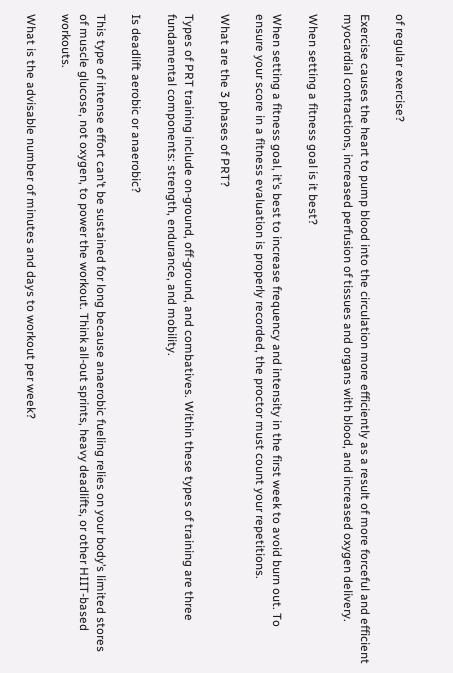of regular exercise?

Exercise causes the heart to pump blood into the circulation more efficiently as a result of more forceful and efficient myocardial contractions, increased perfusion of tissues and organs with blood, and increased oxygen delivery.

When setting a fitness goal is it best?

When setting a fitness goal, it’s best to increase frequency and intensity in the first week to avoid burn out. To ensure your score in a fitness evaluation is properly recorded, the proctor must count your repetitions.

What are the 3 phases of PRT?

Types of PRT training include on-ground, off-ground, and combatives. Within these types of training are three fundamental components: strength, endurance, and mobility.

Is deadlift aerobic or anaerobic?

This type of intense effort can’t be sustained for long because anaerobic fueling relies on your body’s limited stores of muscle glucose, not oxygen, to power the workout. Think all-out sprints, heavy deadlifts, or other HIIT-based workouts.

What is the advisable number of minutes and days to workout per week?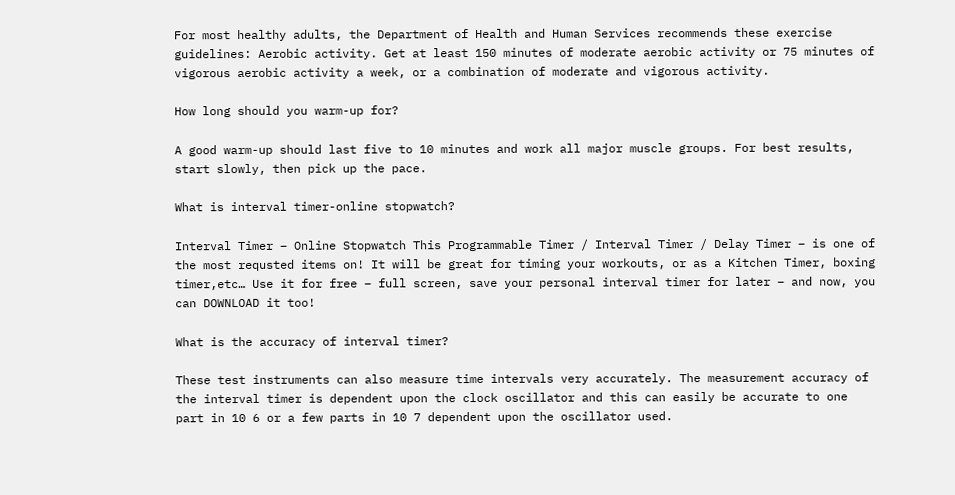For most healthy adults, the Department of Health and Human Services recommends these exercise guidelines: Aerobic activity. Get at least 150 minutes of moderate aerobic activity or 75 minutes of vigorous aerobic activity a week, or a combination of moderate and vigorous activity.

How long should you warm-up for?

A good warm-up should last five to 10 minutes and work all major muscle groups. For best results, start slowly, then pick up the pace.

What is interval timer-online stopwatch?

Interval Timer – Online Stopwatch This Programmable Timer / Interval Timer / Delay Timer – is one of the most requsted items on! It will be great for timing your workouts, or as a Kitchen Timer, boxing timer,etc… Use it for free – full screen, save your personal interval timer for later – and now, you can DOWNLOAD it too!

What is the accuracy of interval timer?

These test instruments can also measure time intervals very accurately. The measurement accuracy of the interval timer is dependent upon the clock oscillator and this can easily be accurate to one part in 10 6 or a few parts in 10 7 dependent upon the oscillator used.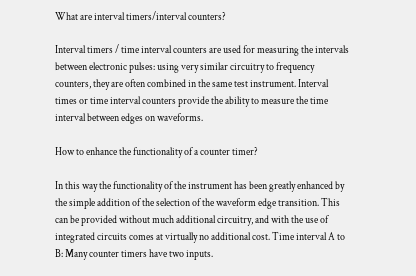What are interval timers/interval counters?

Interval timers / time interval counters are used for measuring the intervals between electronic pulses: using very similar circuitry to frequency counters, they are often combined in the same test instrument. Interval times or time interval counters provide the ability to measure the time interval between edges on waveforms.

How to enhance the functionality of a counter timer?

In this way the functionality of the instrument has been greatly enhanced by the simple addition of the selection of the waveform edge transition. This can be provided without much additional circuitry, and with the use of integrated circuits comes at virtually no additional cost. Time interval A to B: Many counter timers have two inputs.